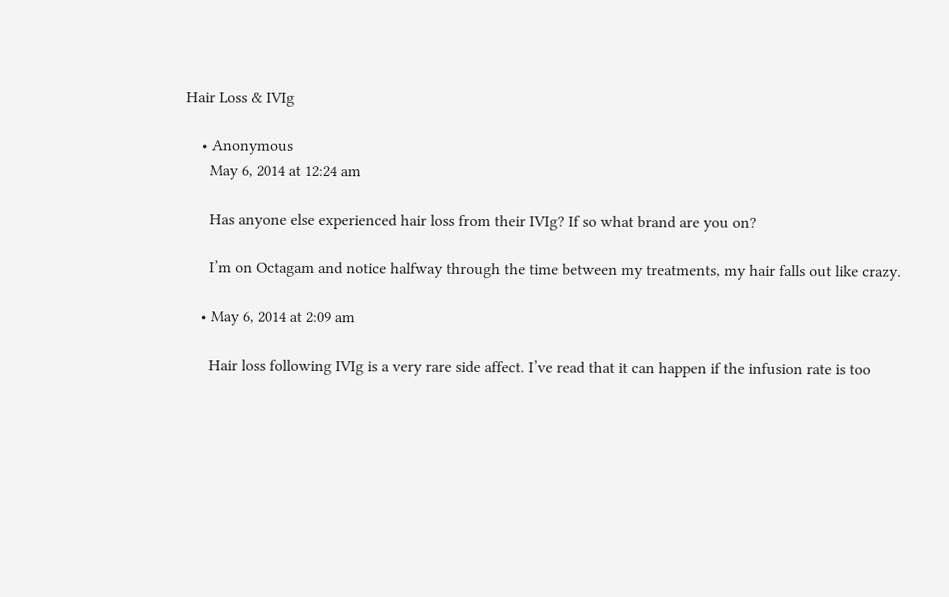Hair Loss & IVIg

    • Anonymous
      May 6, 2014 at 12:24 am

      Has anyone else experienced hair loss from their IVIg? If so what brand are you on?

      I’m on Octagam and notice halfway through the time between my treatments, my hair falls out like crazy.

    • May 6, 2014 at 2:09 am

      Hair loss following IVIg is a very rare side affect. I’ve read that it can happen if the infusion rate is too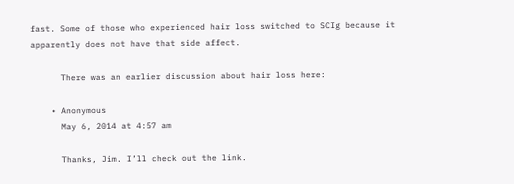fast. Some of those who experienced hair loss switched to SCIg because it apparently does not have that side affect.

      There was an earlier discussion about hair loss here:

    • Anonymous
      May 6, 2014 at 4:57 am

      Thanks, Jim. I’ll check out the link.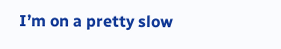I’m on a pretty slow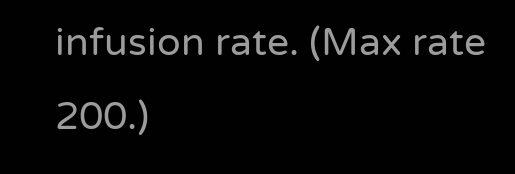infusion rate. (Max rate 200.)